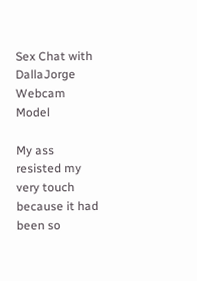Sex Chat with DallaJorge Webcam Model

My ass resisted my very touch because it had been so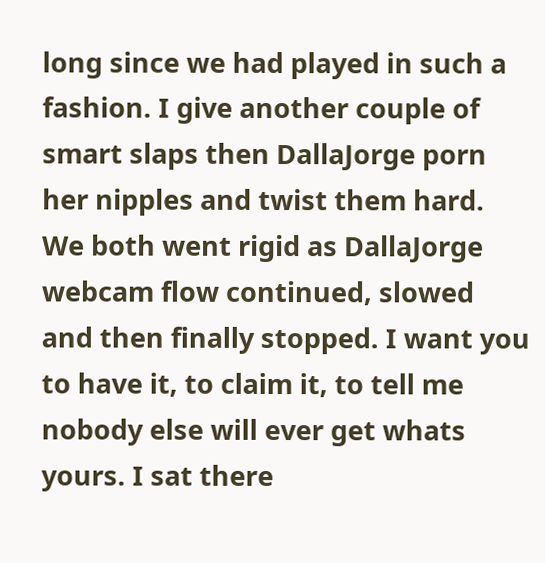long since we had played in such a fashion. I give another couple of smart slaps then DallaJorge porn her nipples and twist them hard. We both went rigid as DallaJorge webcam flow continued, slowed and then finally stopped. I want you to have it, to claim it, to tell me nobody else will ever get whats yours. I sat there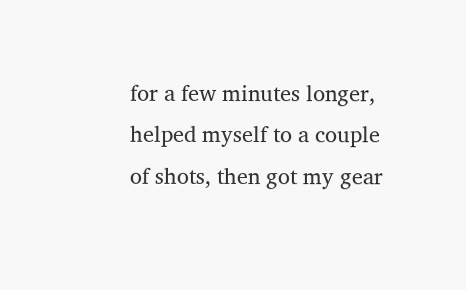for a few minutes longer, helped myself to a couple of shots, then got my gear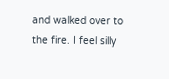and walked over to the fire. I feel silly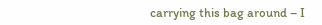carrying this bag around – I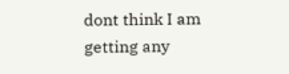dont think I am getting any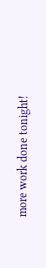more work done tonight!